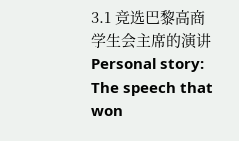3.1 竞选巴黎高商学生会主席的演讲 Personal story: The speech that won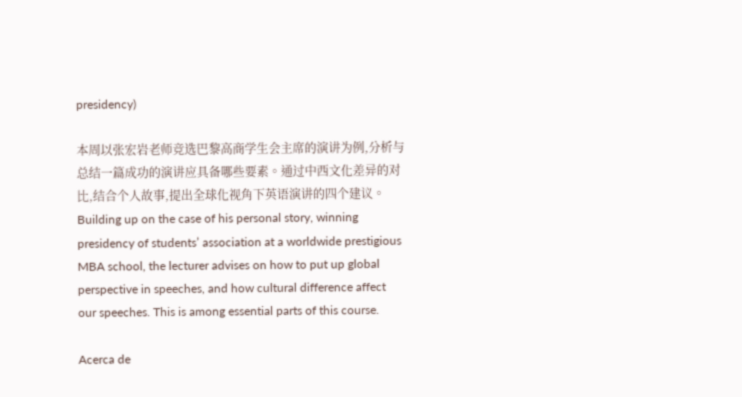presidency)

本周以张宏岩老师竞选巴黎高商学生会主席的演讲为例,分析与总结一篇成功的演讲应具备哪些要素。通过中西文化差异的对比,结合个人故事,提出全球化视角下英语演讲的四个建议。Building up on the case of his personal story, winning presidency of students’ association at a worldwide prestigious MBA school, the lecturer advises on how to put up global perspective in speeches, and how cultural difference affect our speeches. This is among essential parts of this course.

Acerca de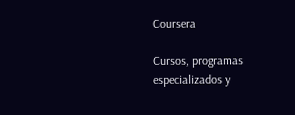Coursera

Cursos, programas especializados y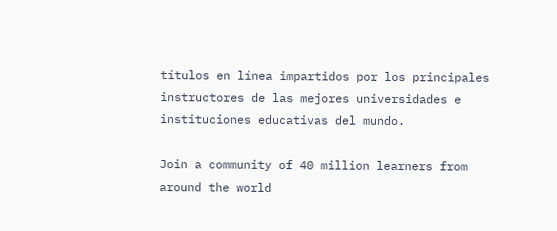títulos en línea impartidos por los principales instructores de las mejores universidades e instituciones educativas del mundo.

Join a community of 40 million learners from around the world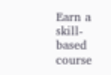Earn a skill-based course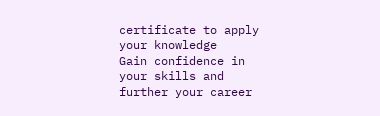certificate to apply your knowledge
Gain confidence in your skills and further your career